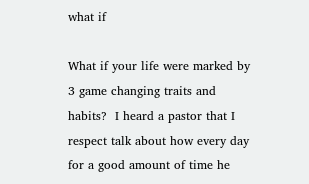what if

What if your life were marked by 3 game changing traits and habits?  I heard a pastor that I respect talk about how every day for a good amount of time he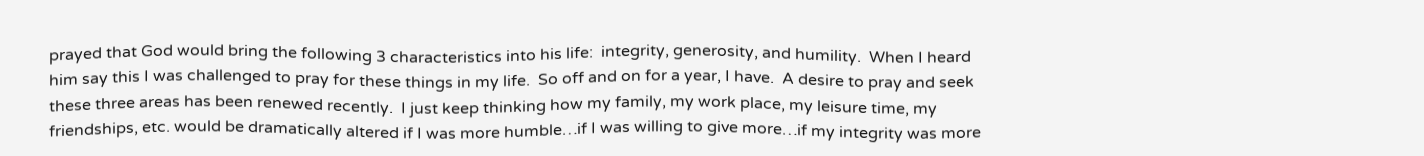prayed that God would bring the following 3 characteristics into his life:  integrity, generosity, and humility.  When I heard him say this I was challenged to pray for these things in my life.  So off and on for a year, I have.  A desire to pray and seek these three areas has been renewed recently.  I just keep thinking how my family, my work place, my leisure time, my friendships, etc. would be dramatically altered if I was more humble…if I was willing to give more…if my integrity was more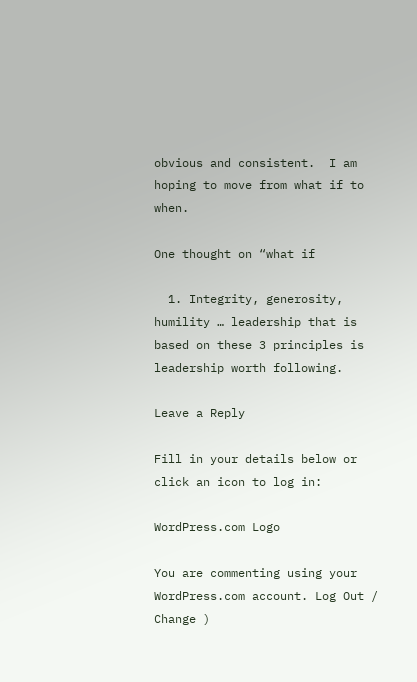obvious and consistent.  I am hoping to move from what if to when.

One thought on “what if

  1. Integrity, generosity, humility … leadership that is based on these 3 principles is leadership worth following.

Leave a Reply

Fill in your details below or click an icon to log in:

WordPress.com Logo

You are commenting using your WordPress.com account. Log Out /  Change )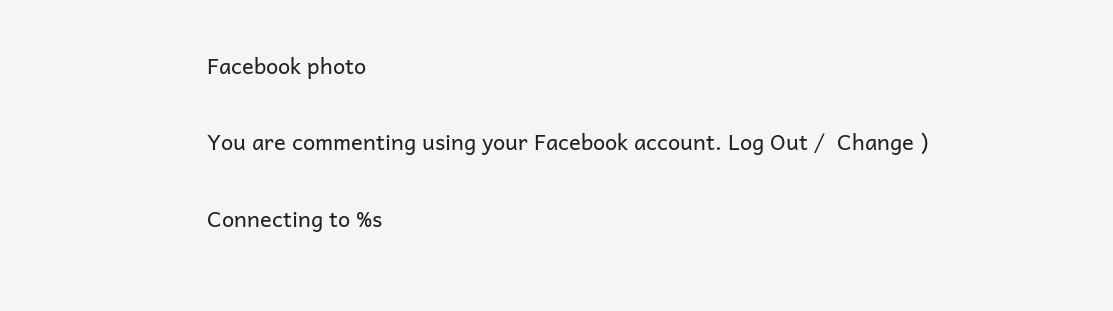Facebook photo

You are commenting using your Facebook account. Log Out /  Change )

Connecting to %s